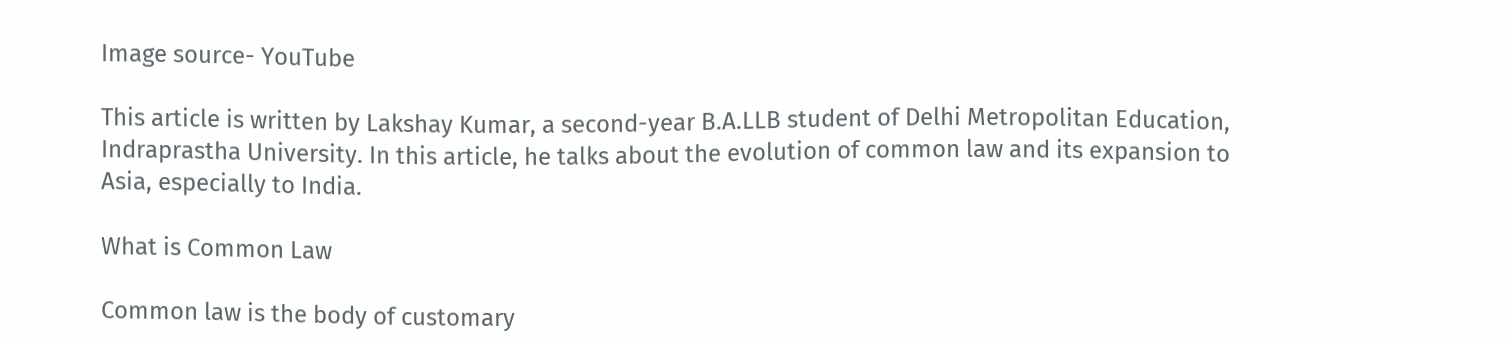Image source- YouTube

This article is written by Lakshay Kumar, a second-year B.A.LLB student of Delhi Metropolitan Education, Indraprastha University. In this article, he talks about the evolution of common law and its expansion to Asia, especially to India.

What is Common Law

Common law is the body of customary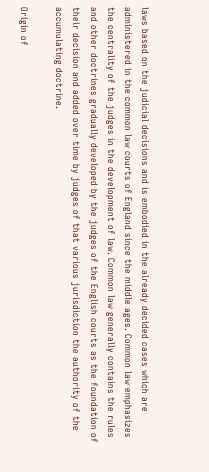laws based on the judicial decisions and is embodied in the already decided cases which are administered in the common law courts of England since the middle ages. Common law emphasizes the centrality of the judges in the development of law. Common law generally contains the rules and other doctrines gradually developed by the judges of the English courts as the foundation of their decision and added over time by judges of that various jurisdiction the authority of the accumulating doctrine.

Origin of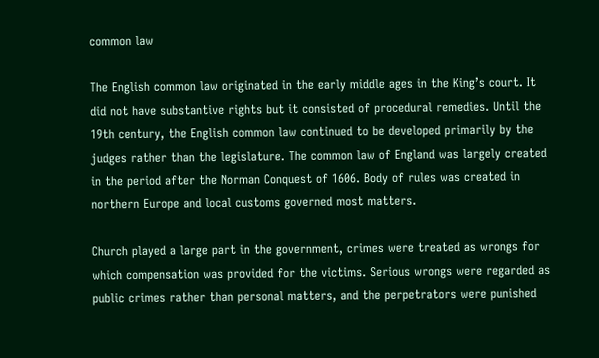common law

The English common law originated in the early middle ages in the King’s court. It did not have substantive rights but it consisted of procedural remedies. Until the 19th century, the English common law continued to be developed primarily by the judges rather than the legislature. The common law of England was largely created in the period after the Norman Conquest of 1606. Body of rules was created in northern Europe and local customs governed most matters.

Church played a large part in the government, crimes were treated as wrongs for which compensation was provided for the victims. Serious wrongs were regarded as public crimes rather than personal matters, and the perpetrators were punished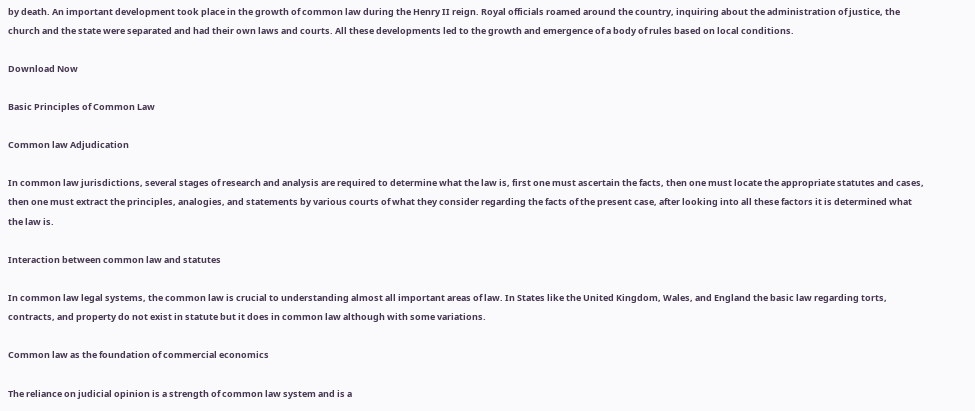by death. An important development took place in the growth of common law during the Henry II reign. Royal officials roamed around the country, inquiring about the administration of justice, the church and the state were separated and had their own laws and courts. All these developments led to the growth and emergence of a body of rules based on local conditions.

Download Now

Basic Principles of Common Law

Common law Adjudication

In common law jurisdictions, several stages of research and analysis are required to determine what the law is, first one must ascertain the facts, then one must locate the appropriate statutes and cases, then one must extract the principles, analogies, and statements by various courts of what they consider regarding the facts of the present case, after looking into all these factors it is determined what the law is.

Interaction between common law and statutes

In common law legal systems, the common law is crucial to understanding almost all important areas of law. In States like the United Kingdom, Wales, and England the basic law regarding torts, contracts, and property do not exist in statute but it does in common law although with some variations.

Common law as the foundation of commercial economics

The reliance on judicial opinion is a strength of common law system and is a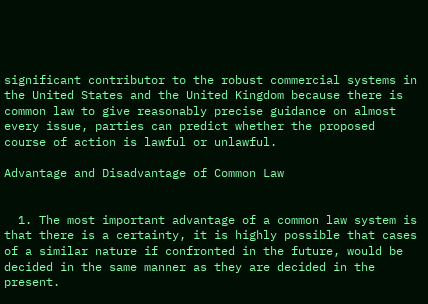significant contributor to the robust commercial systems in the United States and the United Kingdom because there is common law to give reasonably precise guidance on almost every issue, parties can predict whether the proposed course of action is lawful or unlawful.

Advantage and Disadvantage of Common Law


  1. The most important advantage of a common law system is that there is a certainty, it is highly possible that cases of a similar nature if confronted in the future, would be decided in the same manner as they are decided in the present.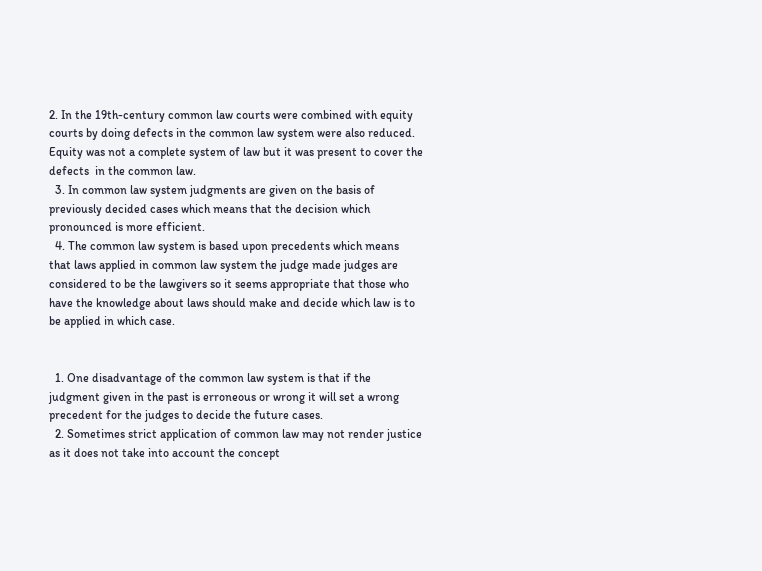2. In the 19th-century common law courts were combined with equity courts by doing defects in the common law system were also reduced. Equity was not a complete system of law but it was present to cover the defects  in the common law.
  3. In common law system judgments are given on the basis of previously decided cases which means that the decision which pronounced is more efficient.
  4. The common law system is based upon precedents which means that laws applied in common law system the judge made judges are considered to be the lawgivers so it seems appropriate that those who have the knowledge about laws should make and decide which law is to be applied in which case.


  1. One disadvantage of the common law system is that if the judgment given in the past is erroneous or wrong it will set a wrong precedent for the judges to decide the future cases.
  2. Sometimes strict application of common law may not render justice as it does not take into account the concept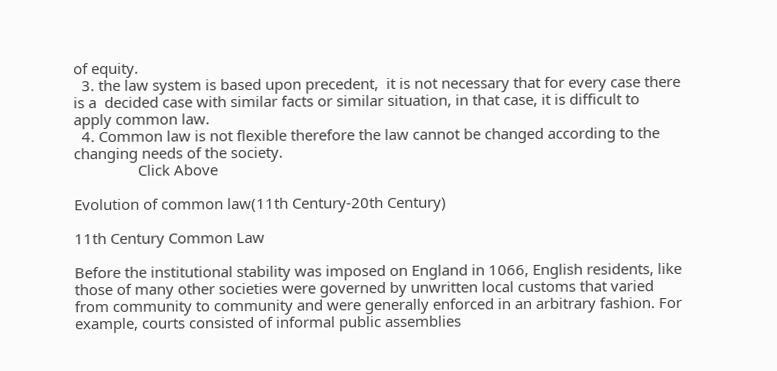of equity.
  3. the law system is based upon precedent,  it is not necessary that for every case there is a  decided case with similar facts or similar situation, in that case, it is difficult to apply common law.
  4. Common law is not flexible therefore the law cannot be changed according to the changing needs of the society.
                Click Above

Evolution of common law(11th Century-20th Century)

11th Century Common Law

Before the institutional stability was imposed on England in 1066, English residents, like those of many other societies were governed by unwritten local customs that varied from community to community and were generally enforced in an arbitrary fashion. For example, courts consisted of informal public assemblies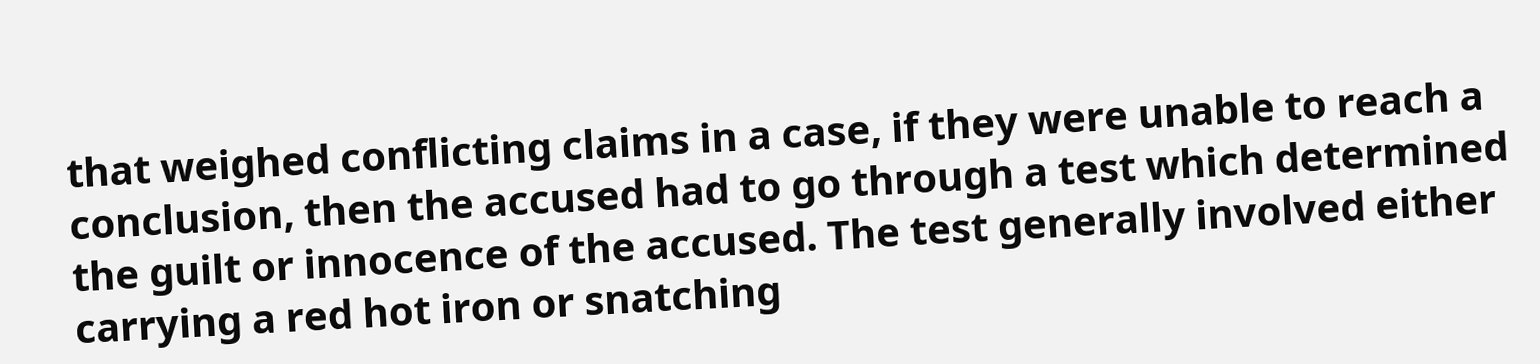that weighed conflicting claims in a case, if they were unable to reach a conclusion, then the accused had to go through a test which determined the guilt or innocence of the accused. The test generally involved either carrying a red hot iron or snatching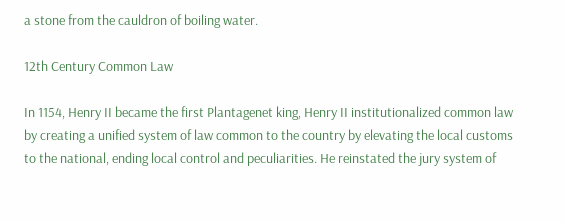a stone from the cauldron of boiling water.

12th Century Common Law

In 1154, Henry II became the first Plantagenet king, Henry II institutionalized common law by creating a unified system of law common to the country by elevating the local customs to the national, ending local control and peculiarities. He reinstated the jury system of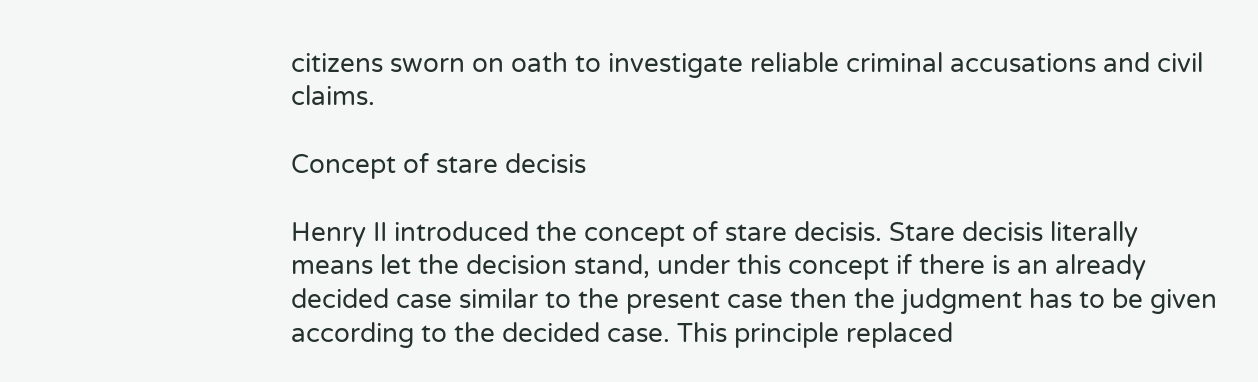citizens sworn on oath to investigate reliable criminal accusations and civil claims.

Concept of stare decisis

Henry II introduced the concept of stare decisis. Stare decisis literally means let the decision stand, under this concept if there is an already decided case similar to the present case then the judgment has to be given according to the decided case. This principle replaced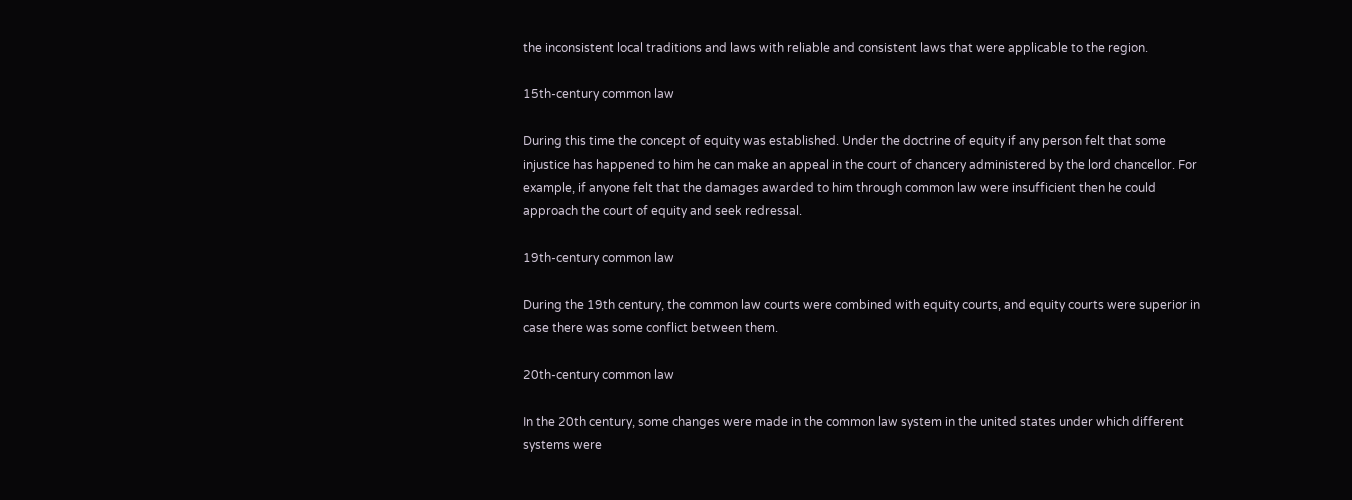the inconsistent local traditions and laws with reliable and consistent laws that were applicable to the region.

15th-century common law

During this time the concept of equity was established. Under the doctrine of equity if any person felt that some injustice has happened to him he can make an appeal in the court of chancery administered by the lord chancellor. For example, if anyone felt that the damages awarded to him through common law were insufficient then he could approach the court of equity and seek redressal.

19th-century common law

During the 19th century, the common law courts were combined with equity courts, and equity courts were superior in case there was some conflict between them.

20th-century common law

In the 20th century, some changes were made in the common law system in the united states under which different systems were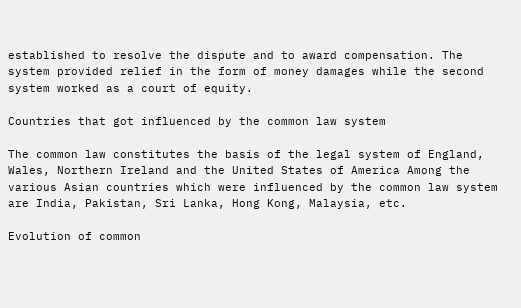established to resolve the dispute and to award compensation. The system provided relief in the form of money damages while the second system worked as a court of equity.

Countries that got influenced by the common law system

The common law constitutes the basis of the legal system of England, Wales, Northern Ireland and the United States of America Among the various Asian countries which were influenced by the common law system are India, Pakistan, Sri Lanka, Hong Kong, Malaysia, etc.

Evolution of common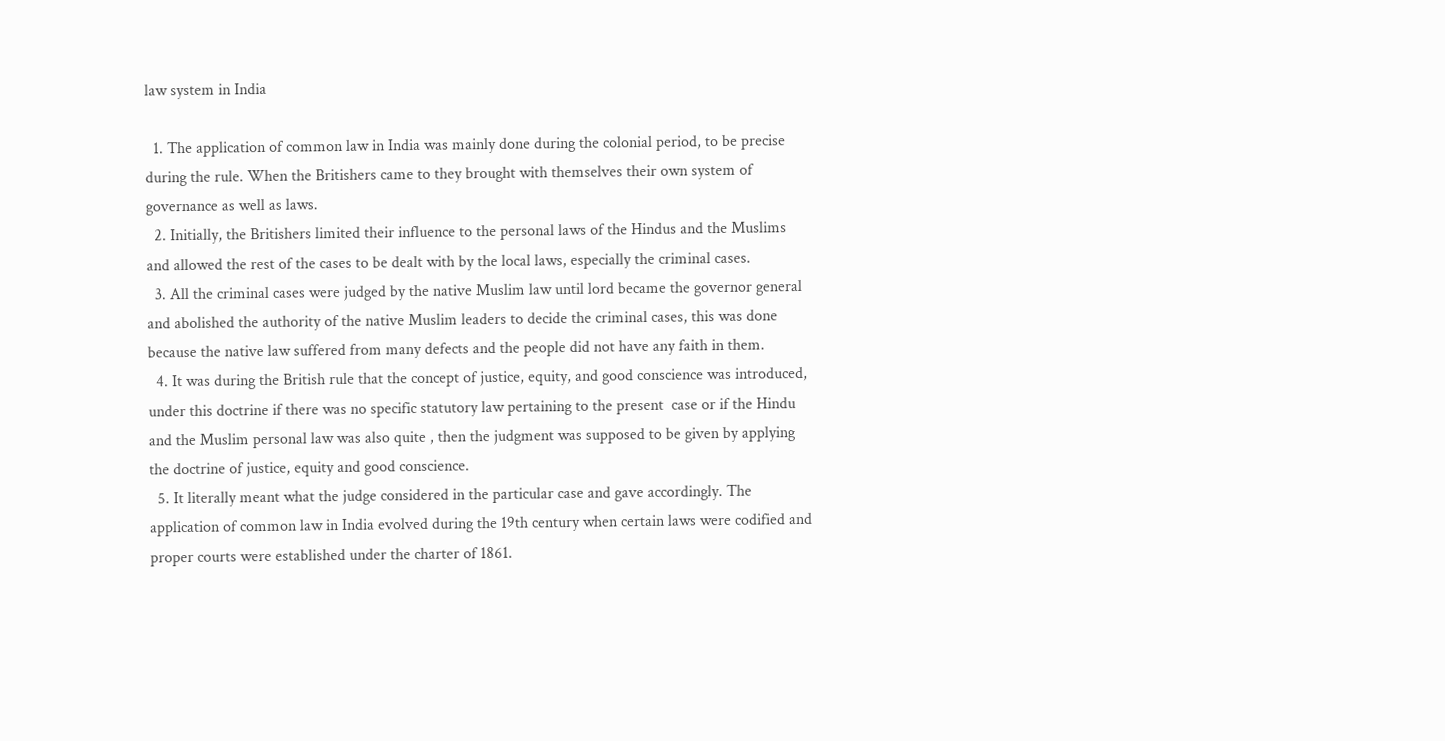law system in India

  1. The application of common law in India was mainly done during the colonial period, to be precise during the rule. When the Britishers came to they brought with themselves their own system of governance as well as laws.
  2. Initially, the Britishers limited their influence to the personal laws of the Hindus and the Muslims and allowed the rest of the cases to be dealt with by the local laws, especially the criminal cases.
  3. All the criminal cases were judged by the native Muslim law until lord became the governor general and abolished the authority of the native Muslim leaders to decide the criminal cases, this was done because the native law suffered from many defects and the people did not have any faith in them.
  4. It was during the British rule that the concept of justice, equity, and good conscience was introduced, under this doctrine if there was no specific statutory law pertaining to the present  case or if the Hindu and the Muslim personal law was also quite , then the judgment was supposed to be given by applying the doctrine of justice, equity and good conscience.
  5. It literally meant what the judge considered in the particular case and gave accordingly. The application of common law in India evolved during the 19th century when certain laws were codified and proper courts were established under the charter of 1861.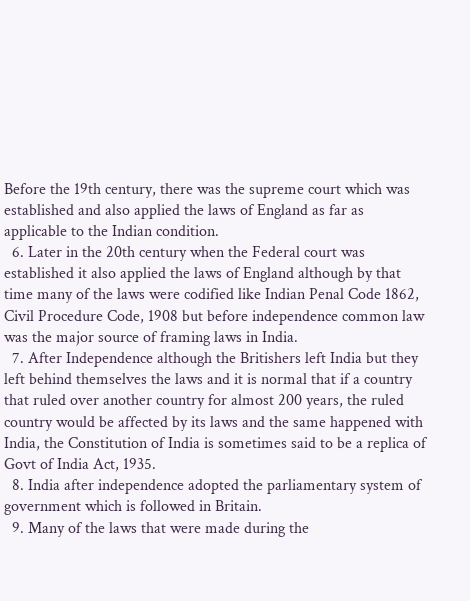Before the 19th century, there was the supreme court which was established and also applied the laws of England as far as applicable to the Indian condition.
  6. Later in the 20th century when the Federal court was established it also applied the laws of England although by that time many of the laws were codified like Indian Penal Code 1862, Civil Procedure Code, 1908 but before independence common law was the major source of framing laws in India.
  7. After Independence although the Britishers left India but they left behind themselves the laws and it is normal that if a country that ruled over another country for almost 200 years, the ruled country would be affected by its laws and the same happened with India, the Constitution of India is sometimes said to be a replica of Govt of India Act, 1935.
  8. India after independence adopted the parliamentary system of government which is followed in Britain.
  9. Many of the laws that were made during the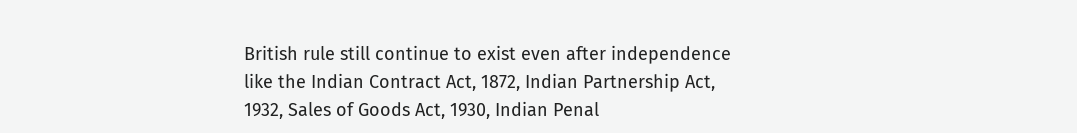British rule still continue to exist even after independence like the Indian Contract Act, 1872, Indian Partnership Act, 1932, Sales of Goods Act, 1930, Indian Penal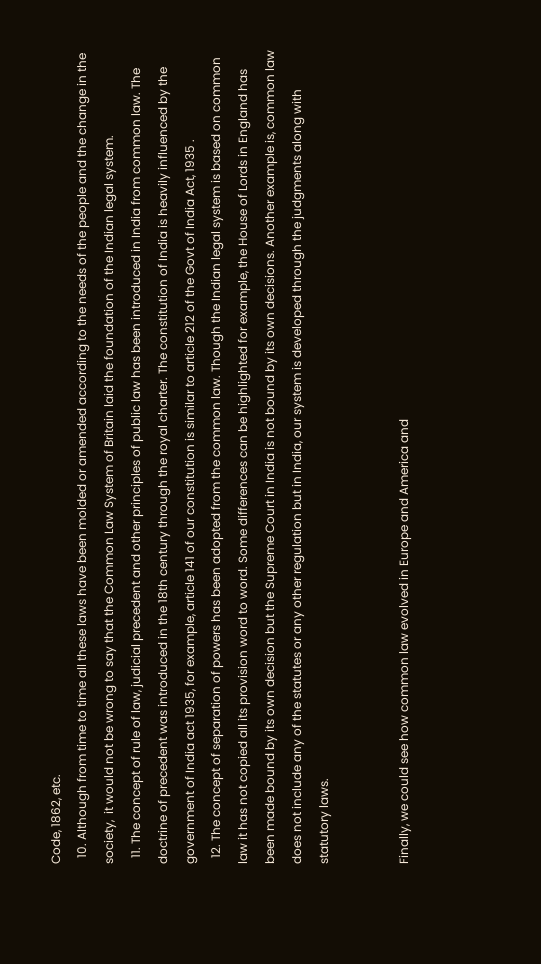Code, 1862, etc.
  10. Although from time to time all these laws have been molded or amended according to the needs of the people and the change in the society,  it would not be wrong to say that the Common Law System of Britain laid the foundation of the Indian legal system.
  11. The concept of rule of law, judicial precedent and other principles of public law has been introduced in India from common law. The doctrine of precedent was introduced in the 18th century through the royal charter. The constitution of India is heavily influenced by the government of India act 1935, for example, article 141 of our constitution is similar to article 212 of the Govt of India Act, 1935 .
  12. The concept of separation of powers has been adopted from the common law. Though the Indian legal system is based on common law it has not copied all its provision word to word. Some differences can be highlighted for example, the House of Lords in England has been made bound by its own decision but the Supreme Court in India is not bound by its own decisions. Another example is, common law does not include any of the statutes or any other regulation but in India, our system is developed through the judgments along with statutory laws.


Finally, we could see how common law evolved in Europe and America and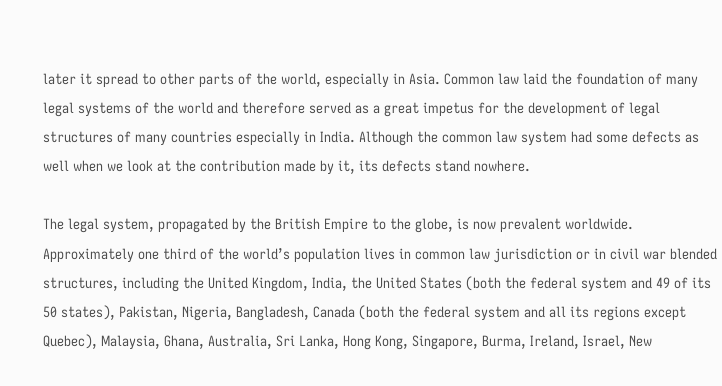later it spread to other parts of the world, especially in Asia. Common law laid the foundation of many legal systems of the world and therefore served as a great impetus for the development of legal structures of many countries especially in India. Although the common law system had some defects as well when we look at the contribution made by it, its defects stand nowhere.

The legal system, propagated by the British Empire to the globe, is now prevalent worldwide. Approximately one third of the world’s population lives in common law jurisdiction or in civil war blended structures, including the United Kingdom, India, the United States (both the federal system and 49 of its 50 states), Pakistan, Nigeria, Bangladesh, Canada (both the federal system and all its regions except Quebec), Malaysia, Ghana, Australia, Sri Lanka, Hong Kong, Singapore, Burma, Ireland, Israel, New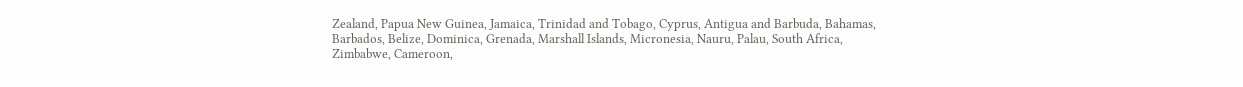Zealand, Papua New Guinea, Jamaica, Trinidad and Tobago, Cyprus, Antigua and Barbuda, Bahamas, Barbados, Belize, Dominica, Grenada, Marshall Islands, Micronesia, Nauru, Palau, South Africa, Zimbabwe, Cameroon,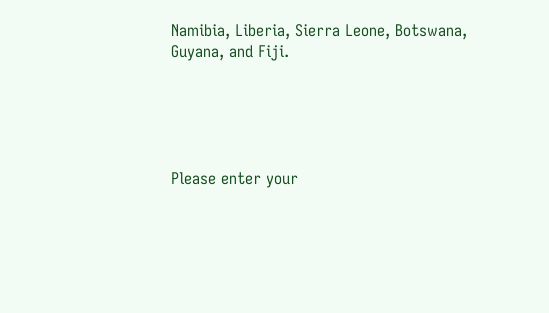Namibia, Liberia, Sierra Leone, Botswana, Guyana, and Fiji.





Please enter your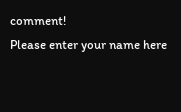comment!
Please enter your name here